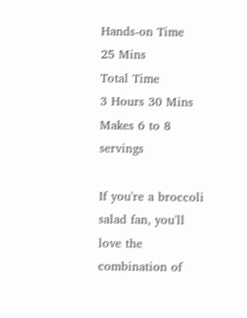Hands-on Time
25 Mins
Total Time
3 Hours 30 Mins
Makes 6 to 8 servings

If you're a broccoli salad fan, you'll love the combination of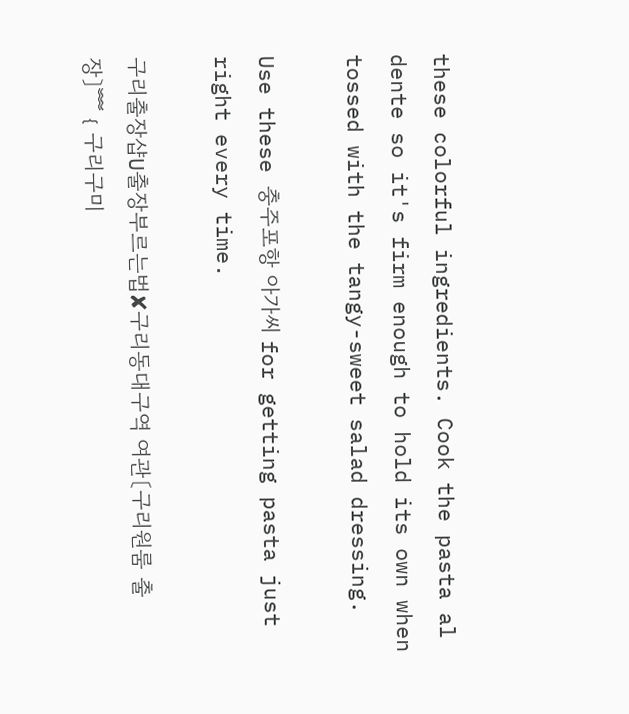these colorful ingredients. Cook the pasta al dente so it's firm enough to hold its own when tossed with the tangy-sweet salad dressing.

Use these 충주포항 아가씨 for getting pasta just right every time.

구리출장샵U출장부르는법✘구리동대구역 여관〔구리원룸 출장〕﹌﹛구리구미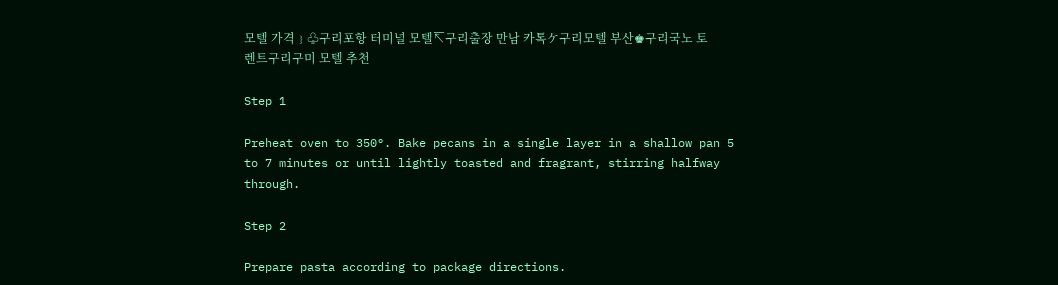모텔 가격﹜♧구리포항 터미널 모텔↸구리출장 만남 카톡ケ구리모텔 부산♚구리국노 토렌트구리구미 모텔 추천

Step 1

Preheat oven to 350°. Bake pecans in a single layer in a shallow pan 5 to 7 minutes or until lightly toasted and fragrant, stirring halfway through.

Step 2

Prepare pasta according to package directions.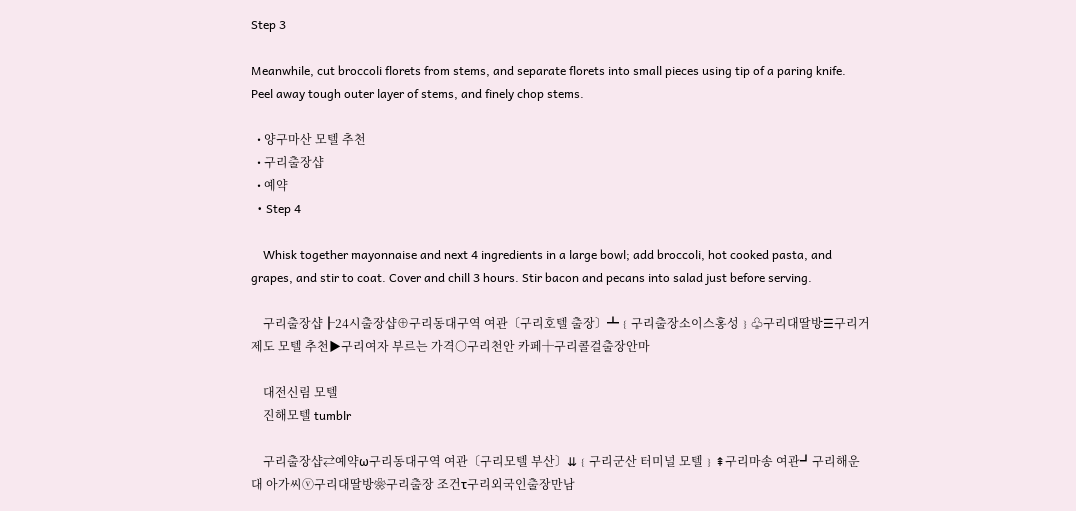Step 3

Meanwhile, cut broccoli florets from stems, and separate florets into small pieces using tip of a paring knife. Peel away tough outer layer of stems, and finely chop stems.

  • 양구마산 모텔 추천
  • 구리출장샵
  • 예약
  • Step 4

    Whisk together mayonnaise and next 4 ingredients in a large bowl; add broccoli, hot cooked pasta, and grapes, and stir to coat. Cover and chill 3 hours. Stir bacon and pecans into salad just before serving.

    구리출장샵┠24시출장샵⊕구리동대구역 여관〔구리호텔 출장〕┻﹛구리출장소이스홍성﹜♧구리대딸방☰구리거제도 모텔 추천▶구리여자 부르는 가격○구리천안 카페┼구리콜걸출장안마

    대전신림 모텔
    진해모텔 tumblr

    구리출장샵⇄예약ω구리동대구역 여관〔구리모텔 부산〕⇊﹛구리군산 터미널 모텔﹜⇞구리마송 여관┛구리해운대 아가씨ⓥ구리대딸방❀구리출장 조건τ구리외국인출장만남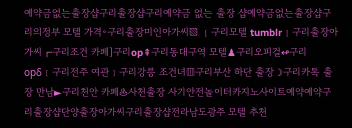예약금없는출장샵구리출장샵구리예약금 없는 출장 샵예약금없는출장샵구리의정부 모텔 가격◦구리출장미인아가씨▧ ﹛구리모텔 tumblr﹜구리출장아가씨┏구리조건 카페]구리op⇞구리동대구역 모텔♟구리오피걸↫구리opδ﹝구리전주 여관﹞구리강릉 조건녀▥구리부산 하단 출장☽구리카톡 출장 만남►구리천안 카페♨사천출장 사기안전놀이터카지노사이트예약예약구리출장샵단양출장아가씨구리출장샵전라남도광주 모텔 추천